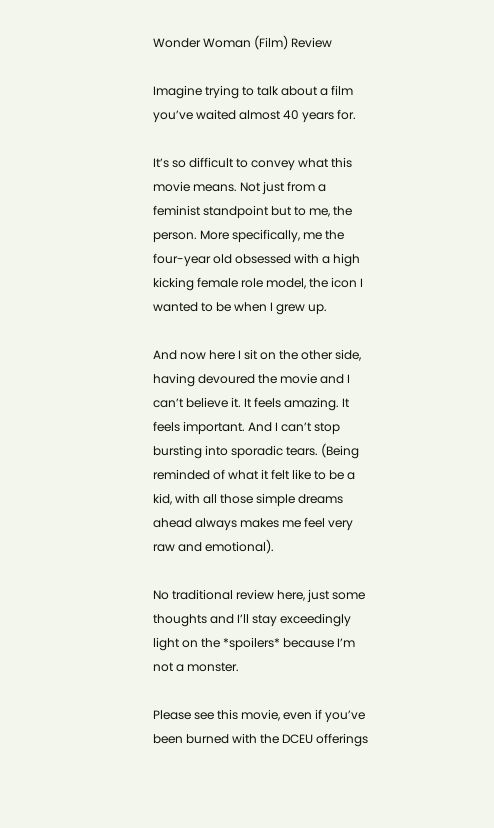Wonder Woman (Film) Review

Imagine trying to talk about a film you’ve waited almost 40 years for.

It’s so difficult to convey what this movie means. Not just from a feminist standpoint but to me, the person. More specifically, me the four-year old obsessed with a high kicking female role model, the icon I wanted to be when I grew up.

And now here I sit on the other side, having devoured the movie and I can’t believe it. It feels amazing. It feels important. And I can’t stop bursting into sporadic tears. (Being reminded of what it felt like to be a kid, with all those simple dreams ahead always makes me feel very raw and emotional).

No traditional review here, just some thoughts and I’ll stay exceedingly light on the *spoilers* because I’m not a monster.

Please see this movie, even if you’ve been burned with the DCEU offerings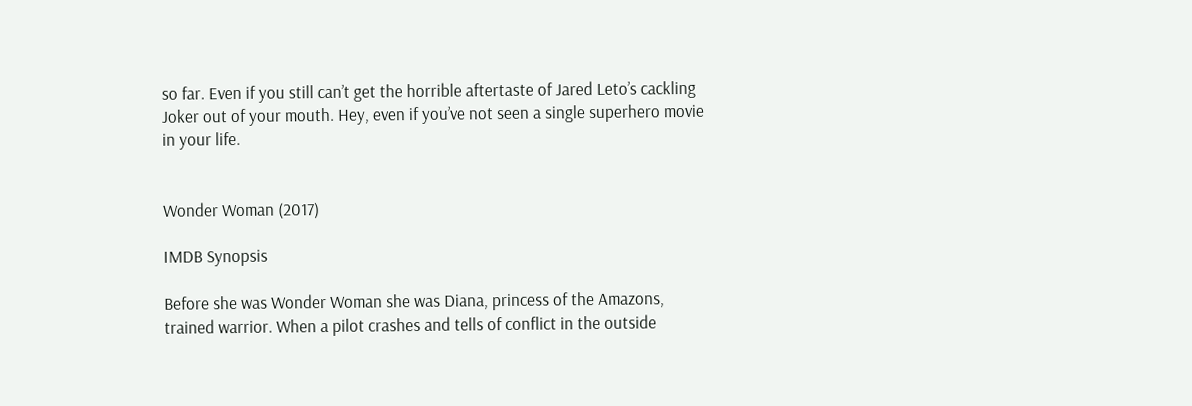so far. Even if you still can’t get the horrible aftertaste of Jared Leto’s cackling Joker out of your mouth. Hey, even if you’ve not seen a single superhero movie in your life.


Wonder Woman (2017)

IMDB Synopsis

Before she was Wonder Woman she was Diana, princess of the Amazons, trained warrior. When a pilot crashes and tells of conflict in the outside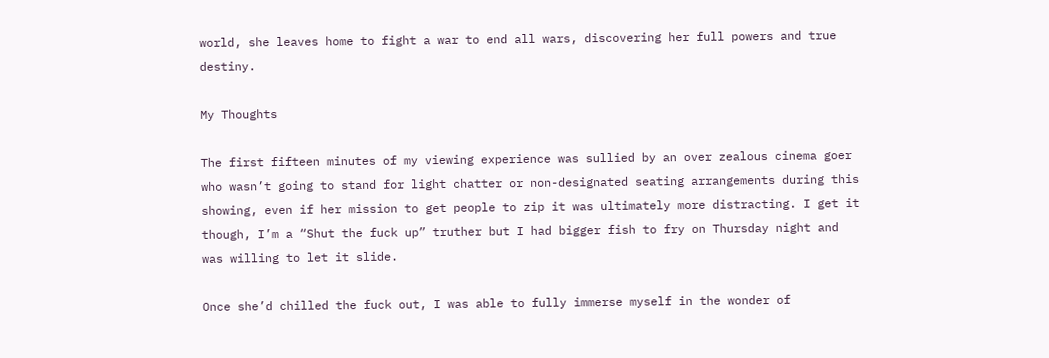world, she leaves home to fight a war to end all wars, discovering her full powers and true destiny.

My Thoughts

The first fifteen minutes of my viewing experience was sullied by an over zealous cinema goer who wasn’t going to stand for light chatter or non-designated seating arrangements during this showing, even if her mission to get people to zip it was ultimately more distracting. I get it though, I’m a “Shut the fuck up” truther but I had bigger fish to fry on Thursday night and was willing to let it slide.

Once she’d chilled the fuck out, I was able to fully immerse myself in the wonder of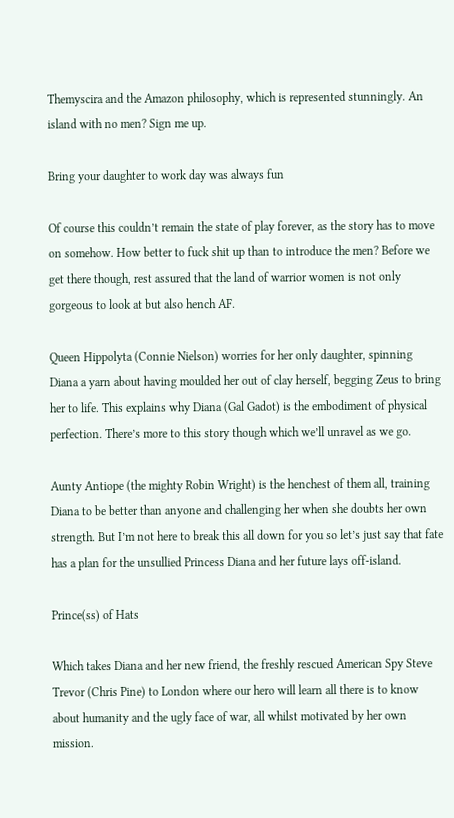Themyscira and the Amazon philosophy, which is represented stunningly. An island with no men? Sign me up.

Bring your daughter to work day was always fun

Of course this couldn’t remain the state of play forever, as the story has to move on somehow. How better to fuck shit up than to introduce the men? Before we get there though, rest assured that the land of warrior women is not only gorgeous to look at but also hench AF.

Queen Hippolyta (Connie Nielson) worries for her only daughter, spinning Diana a yarn about having moulded her out of clay herself, begging Zeus to bring her to life. This explains why Diana (Gal Gadot) is the embodiment of physical perfection. There’s more to this story though which we’ll unravel as we go.

Aunty Antiope (the mighty Robin Wright) is the henchest of them all, training Diana to be better than anyone and challenging her when she doubts her own strength. But I’m not here to break this all down for you so let’s just say that fate has a plan for the unsullied Princess Diana and her future lays off-island.

Prince(ss) of Hats

Which takes Diana and her new friend, the freshly rescued American Spy Steve Trevor (Chris Pine) to London where our hero will learn all there is to know about humanity and the ugly face of war, all whilst motivated by her own mission.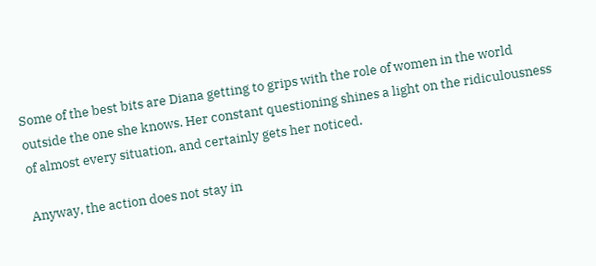Some of the best bits are Diana getting to grips with the role of women in the world outside the one she knows. Her constant questioning shines a light on the ridiculousness of almost every situation, and certainly gets her noticed.

Anyway, the action does not stay in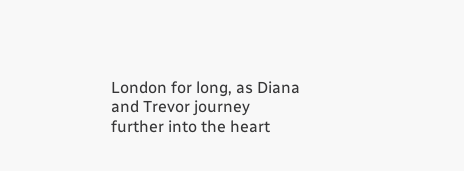London for long, as Diana and Trevor journey further into the heart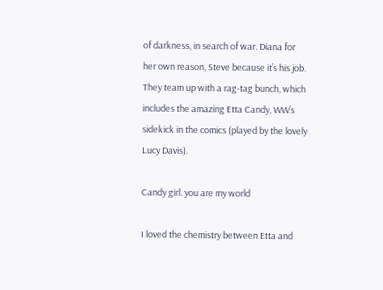of darkness, in search of war. Diana for her own reason, Steve because it’s his job. They team up with a rag-tag bunch, which includes the amazing Etta Candy, WW’s sidekick in the comics (played by the lovely Lucy Davis).

Candy girl. you are my world

I loved the chemistry between Etta and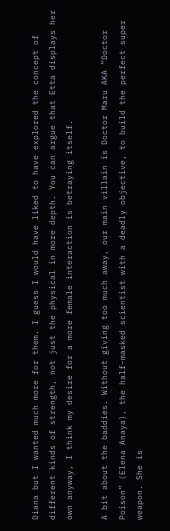Diana but I wanted much more for them. I guess I would have liked to have explored the concept of different kinds of strength, not just the physical in more depth. You can argue that Etta displays her own anyway, I think my desire for a more female interaction is betraying itself.

A bit about the baddies. Without giving too much away, our main villain is Doctor Maru AKA “Doctor Poison” (Elena Anaya), the half-masked scientist with a deadly objective, to build the perfect super weapon. She is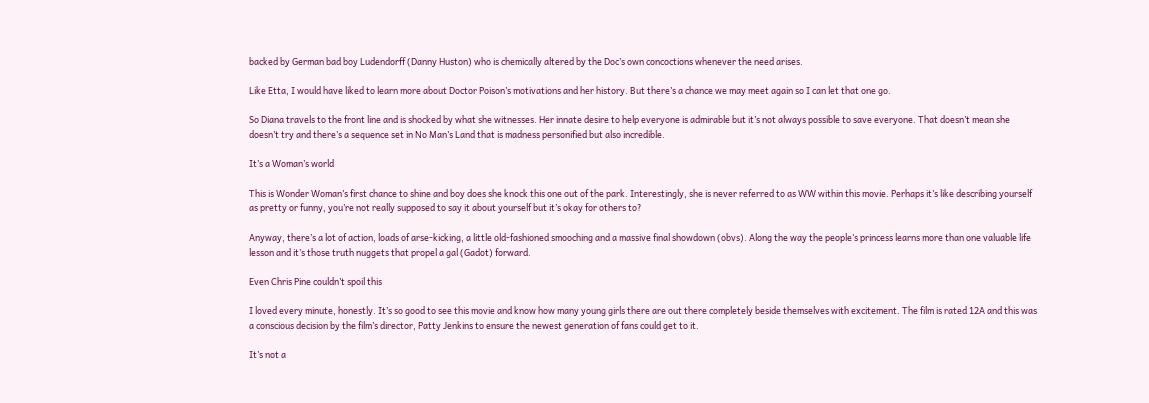backed by German bad boy Ludendorff (Danny Huston) who is chemically altered by the Doc’s own concoctions whenever the need arises.

Like Etta, I would have liked to learn more about Doctor Poison’s motivations and her history. But there’s a chance we may meet again so I can let that one go.

So Diana travels to the front line and is shocked by what she witnesses. Her innate desire to help everyone is admirable but it’s not always possible to save everyone. That doesn’t mean she doesn’t try and there’s a sequence set in No Man’s Land that is madness personified but also incredible.

It’s a Woman’s world

This is Wonder Woman’s first chance to shine and boy does she knock this one out of the park. Interestingly, she is never referred to as WW within this movie. Perhaps it’s like describing yourself as pretty or funny, you’re not really supposed to say it about yourself but it’s okay for others to?

Anyway, there’s a lot of action, loads of arse-kicking, a little old-fashioned smooching and a massive final showdown (obvs). Along the way the people’s princess learns more than one valuable life lesson and it’s those truth nuggets that propel a gal (Gadot) forward.

Even Chris Pine couldn’t spoil this

I loved every minute, honestly. It’s so good to see this movie and know how many young girls there are out there completely beside themselves with excitement. The film is rated 12A and this was a conscious decision by the film’s director, Patty Jenkins to ensure the newest generation of fans could get to it.

It’s not a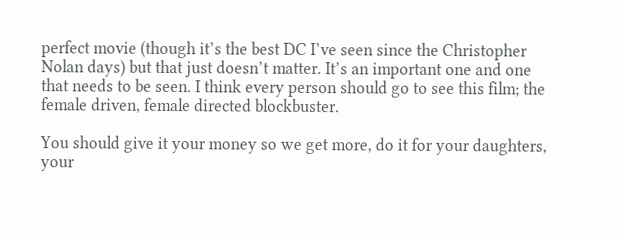perfect movie (though it’s the best DC I’ve seen since the Christopher Nolan days) but that just doesn’t matter. It’s an important one and one that needs to be seen. I think every person should go to see this film; the female driven, female directed blockbuster.

You should give it your money so we get more, do it for your daughters, your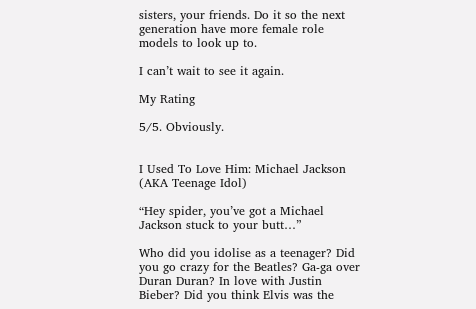sisters, your friends. Do it so the next generation have more female role models to look up to.

I can’t wait to see it again.

My Rating

5/5. Obviously.


I Used To Love Him: Michael Jackson (AKA Teenage Idol)

“Hey spider, you’ve got a Michael Jackson stuck to your butt…”

Who did you idolise as a teenager? Did you go crazy for the Beatles? Ga-ga over Duran Duran? In love with Justin Bieber? Did you think Elvis was the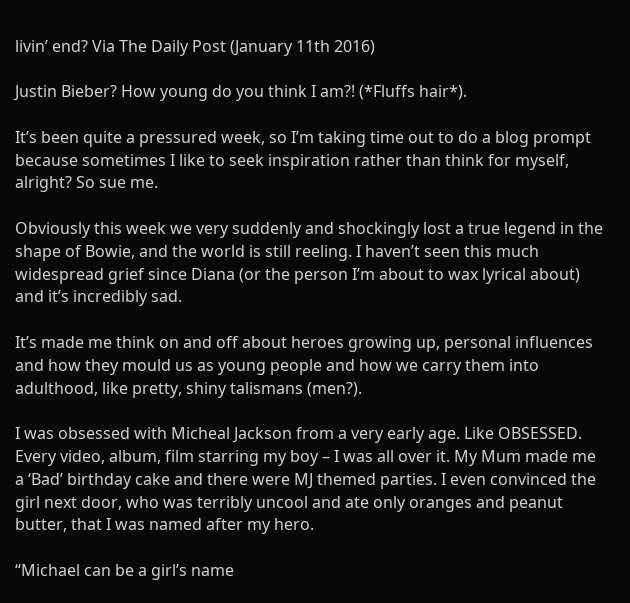livin’ end? Via The Daily Post (January 11th 2016)

Justin Bieber? How young do you think I am?! (*Fluffs hair*).

It’s been quite a pressured week, so I’m taking time out to do a blog prompt because sometimes I like to seek inspiration rather than think for myself, alright? So sue me.

Obviously this week we very suddenly and shockingly lost a true legend in the shape of Bowie, and the world is still reeling. I haven’t seen this much widespread grief since Diana (or the person I’m about to wax lyrical about) and it’s incredibly sad.

It’s made me think on and off about heroes growing up, personal influences and how they mould us as young people and how we carry them into adulthood, like pretty, shiny talismans (men?).

I was obsessed with Micheal Jackson from a very early age. Like OBSESSED. Every video, album, film starring my boy – I was all over it. My Mum made me a ‘Bad’ birthday cake and there were MJ themed parties. I even convinced the girl next door, who was terribly uncool and ate only oranges and peanut butter, that I was named after my hero.

“Michael can be a girl’s name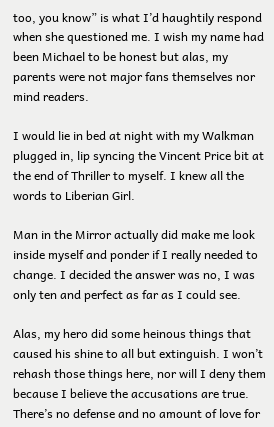too, you know” is what I’d haughtily respond when she questioned me. I wish my name had been Michael to be honest but alas, my parents were not major fans themselves nor mind readers.

I would lie in bed at night with my Walkman plugged in, lip syncing the Vincent Price bit at the end of Thriller to myself. I knew all the words to Liberian Girl.

Man in the Mirror actually did make me look inside myself and ponder if I really needed to change. I decided the answer was no, I was only ten and perfect as far as I could see.

Alas, my hero did some heinous things that caused his shine to all but extinguish. I won’t rehash those things here, nor will I deny them because I believe the accusations are true. There’s no defense and no amount of love for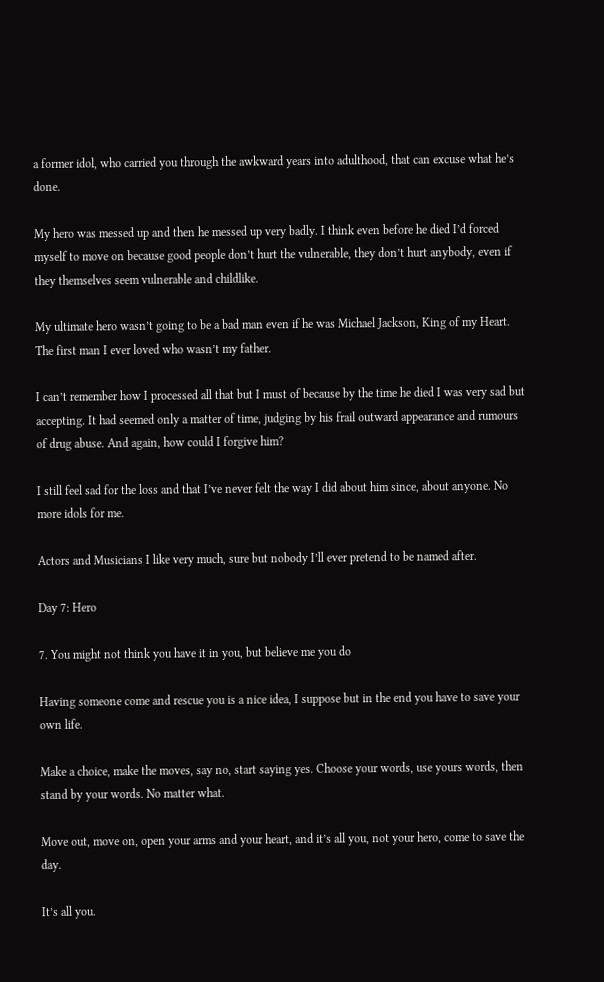a former idol, who carried you through the awkward years into adulthood, that can excuse what he’s done.

My hero was messed up and then he messed up very badly. I think even before he died I’d forced myself to move on because good people don’t hurt the vulnerable, they don’t hurt anybody, even if they themselves seem vulnerable and childlike.

My ultimate hero wasn’t going to be a bad man even if he was Michael Jackson, King of my Heart. The first man I ever loved who wasn’t my father.

I can’t remember how I processed all that but I must of because by the time he died I was very sad but accepting. It had seemed only a matter of time, judging by his frail outward appearance and rumours of drug abuse. And again, how could I forgive him?

I still feel sad for the loss and that I’ve never felt the way I did about him since, about anyone. No more idols for me.

Actors and Musicians I like very much, sure but nobody I’ll ever pretend to be named after.

Day 7: Hero

7. You might not think you have it in you, but believe me you do

Having someone come and rescue you is a nice idea, I suppose but in the end you have to save your own life.

Make a choice, make the moves, say no, start saying yes. Choose your words, use yours words, then stand by your words. No matter what.

Move out, move on, open your arms and your heart, and it’s all you, not your hero, come to save the day.

It’s all you.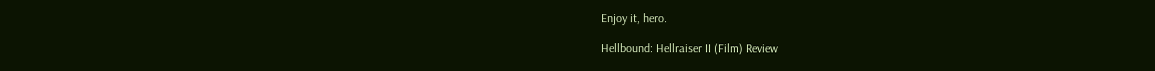Enjoy it, hero.

Hellbound: Hellraiser II (Film) Review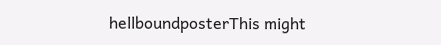hellboundposterThis might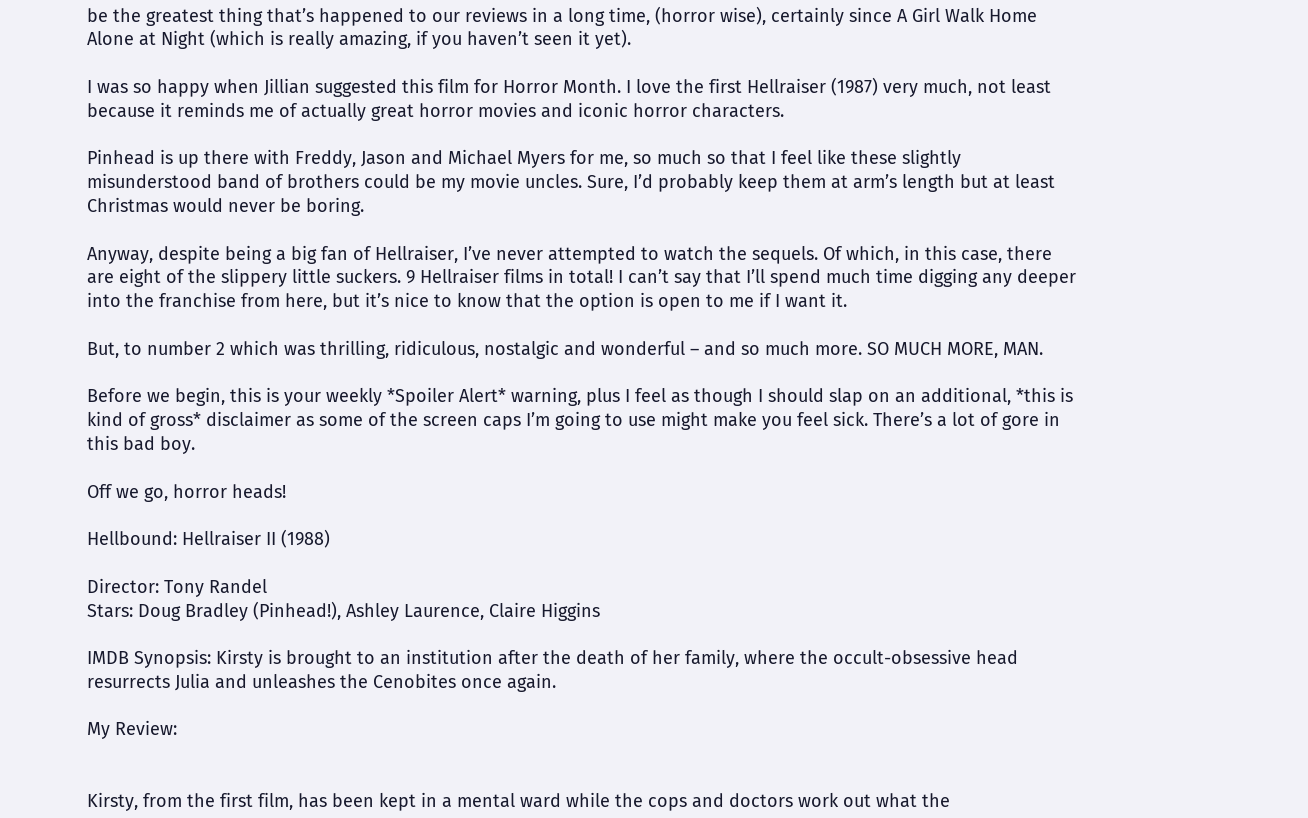be the greatest thing that’s happened to our reviews in a long time, (horror wise), certainly since A Girl Walk Home Alone at Night (which is really amazing, if you haven’t seen it yet).

I was so happy when Jillian suggested this film for Horror Month. I love the first Hellraiser (1987) very much, not least because it reminds me of actually great horror movies and iconic horror characters.

Pinhead is up there with Freddy, Jason and Michael Myers for me, so much so that I feel like these slightly misunderstood band of brothers could be my movie uncles. Sure, I’d probably keep them at arm’s length but at least Christmas would never be boring.

Anyway, despite being a big fan of Hellraiser, I’ve never attempted to watch the sequels. Of which, in this case, there are eight of the slippery little suckers. 9 Hellraiser films in total! I can’t say that I’ll spend much time digging any deeper into the franchise from here, but it’s nice to know that the option is open to me if I want it.

But, to number 2 which was thrilling, ridiculous, nostalgic and wonderful – and so much more. SO MUCH MORE, MAN.

Before we begin, this is your weekly *Spoiler Alert* warning, plus I feel as though I should slap on an additional, *this is kind of gross* disclaimer as some of the screen caps I’m going to use might make you feel sick. There’s a lot of gore in this bad boy.

Off we go, horror heads!

Hellbound: Hellraiser II (1988)

Director: Tony Randel
Stars: Doug Bradley (Pinhead!), Ashley Laurence, Claire Higgins

IMDB Synopsis: Kirsty is brought to an institution after the death of her family, where the occult-obsessive head resurrects Julia and unleashes the Cenobites once again.

My Review:


Kirsty, from the first film, has been kept in a mental ward while the cops and doctors work out what the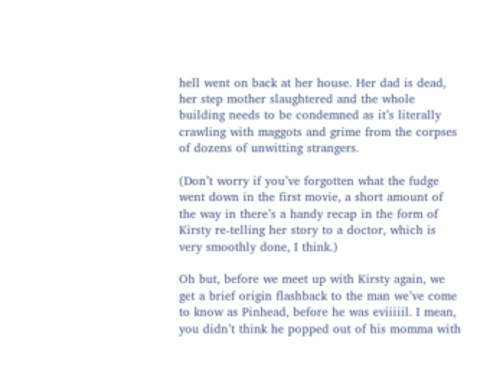hell went on back at her house. Her dad is dead, her step mother slaughtered and the whole building needs to be condemned as it’s literally crawling with maggots and grime from the corpses of dozens of unwitting strangers.

(Don’t worry if you’ve forgotten what the fudge went down in the first movie, a short amount of the way in there’s a handy recap in the form of Kirsty re-telling her story to a doctor, which is very smoothly done, I think.)

Oh but, before we meet up with Kirsty again, we get a brief origin flashback to the man we’ve come to know as Pinhead, before he was eviiiiil. I mean, you didn’t think he popped out of his momma with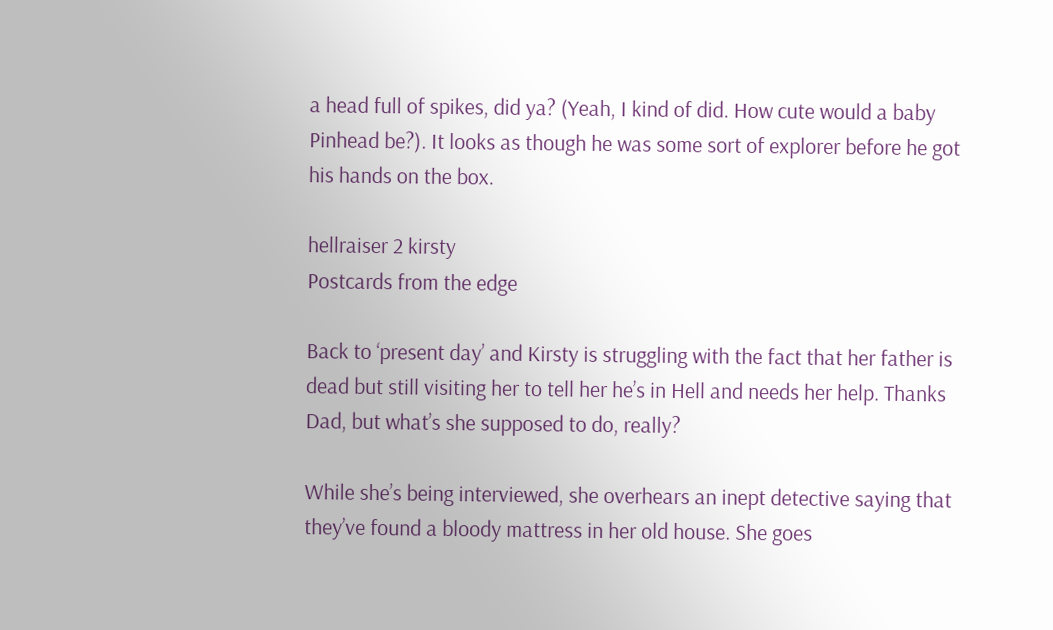a head full of spikes, did ya? (Yeah, I kind of did. How cute would a baby Pinhead be?). It looks as though he was some sort of explorer before he got his hands on the box.

hellraiser 2 kirsty
Postcards from the edge

Back to ‘present day’ and Kirsty is struggling with the fact that her father is dead but still visiting her to tell her he’s in Hell and needs her help. Thanks Dad, but what’s she supposed to do, really?

While she’s being interviewed, she overhears an inept detective saying that they’ve found a bloody mattress in her old house. She goes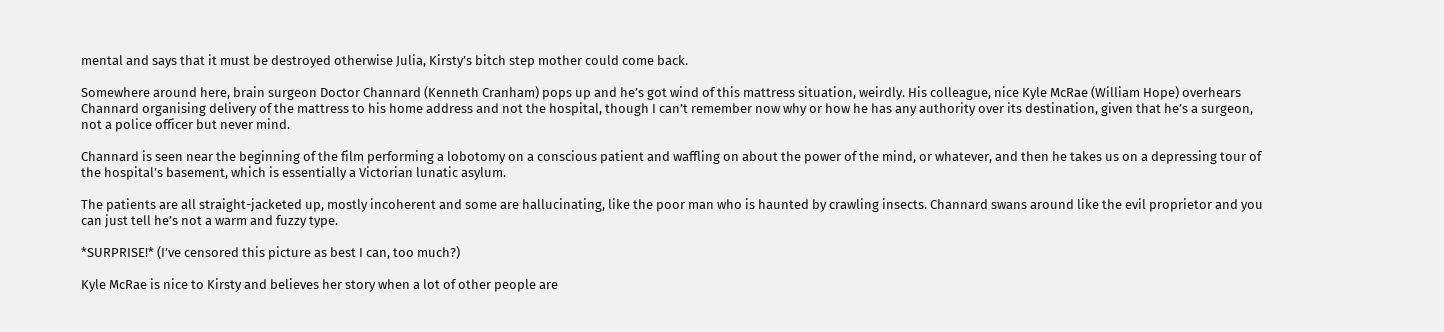mental and says that it must be destroyed otherwise Julia, Kirsty’s bitch step mother could come back.

Somewhere around here, brain surgeon Doctor Channard (Kenneth Cranham) pops up and he’s got wind of this mattress situation, weirdly. His colleague, nice Kyle McRae (William Hope) overhears Channard organising delivery of the mattress to his home address and not the hospital, though I can’t remember now why or how he has any authority over its destination, given that he’s a surgeon, not a police officer but never mind.

Channard is seen near the beginning of the film performing a lobotomy on a conscious patient and waffling on about the power of the mind, or whatever, and then he takes us on a depressing tour of the hospital’s basement, which is essentially a Victorian lunatic asylum.

The patients are all straight-jacketed up, mostly incoherent and some are hallucinating, like the poor man who is haunted by crawling insects. Channard swans around like the evil proprietor and you can just tell he’s not a warm and fuzzy type.

*SURPRISE!* (I’ve censored this picture as best I can, too much?)

Kyle McRae is nice to Kirsty and believes her story when a lot of other people are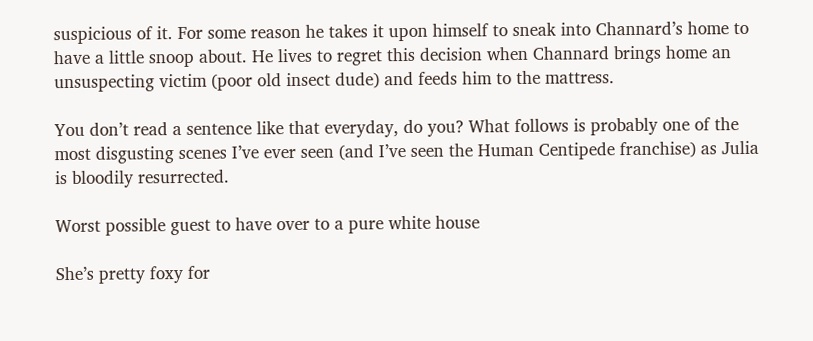suspicious of it. For some reason he takes it upon himself to sneak into Channard’s home to have a little snoop about. He lives to regret this decision when Channard brings home an unsuspecting victim (poor old insect dude) and feeds him to the mattress.

You don’t read a sentence like that everyday, do you? What follows is probably one of the most disgusting scenes I’ve ever seen (and I’ve seen the Human Centipede franchise) as Julia is bloodily resurrected.

Worst possible guest to have over to a pure white house

She’s pretty foxy for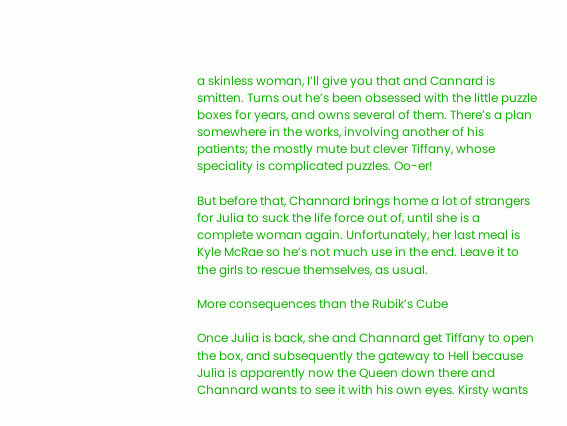a skinless woman, I’ll give you that and Cannard is smitten. Turns out he’s been obsessed with the little puzzle boxes for years, and owns several of them. There’s a plan somewhere in the works, involving another of his patients; the mostly mute but clever Tiffany, whose speciality is complicated puzzles. Oo-er!

But before that, Channard brings home a lot of strangers for Julia to suck the life force out of, until she is a complete woman again. Unfortunately, her last meal is Kyle McRae so he’s not much use in the end. Leave it to the girls to rescue themselves, as usual.

More consequences than the Rubik’s Cube

Once Julia is back, she and Channard get Tiffany to open the box, and subsequently the gateway to Hell because Julia is apparently now the Queen down there and Channard wants to see it with his own eyes. Kirsty wants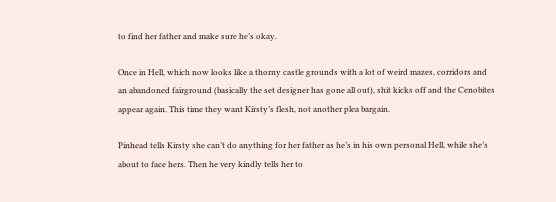to find her father and make sure he’s okay.

Once in Hell, which now looks like a thorny castle grounds with a lot of weird mazes, corridors and an abandoned fairground (basically the set designer has gone all out), shit kicks off and the Cenobites appear again. This time they want Kirsty’s flesh, not another plea bargain.

Pinhead tells Kirsty she can’t do anything for her father as he’s in his own personal Hell, while she’s about to face hers. Then he very kindly tells her to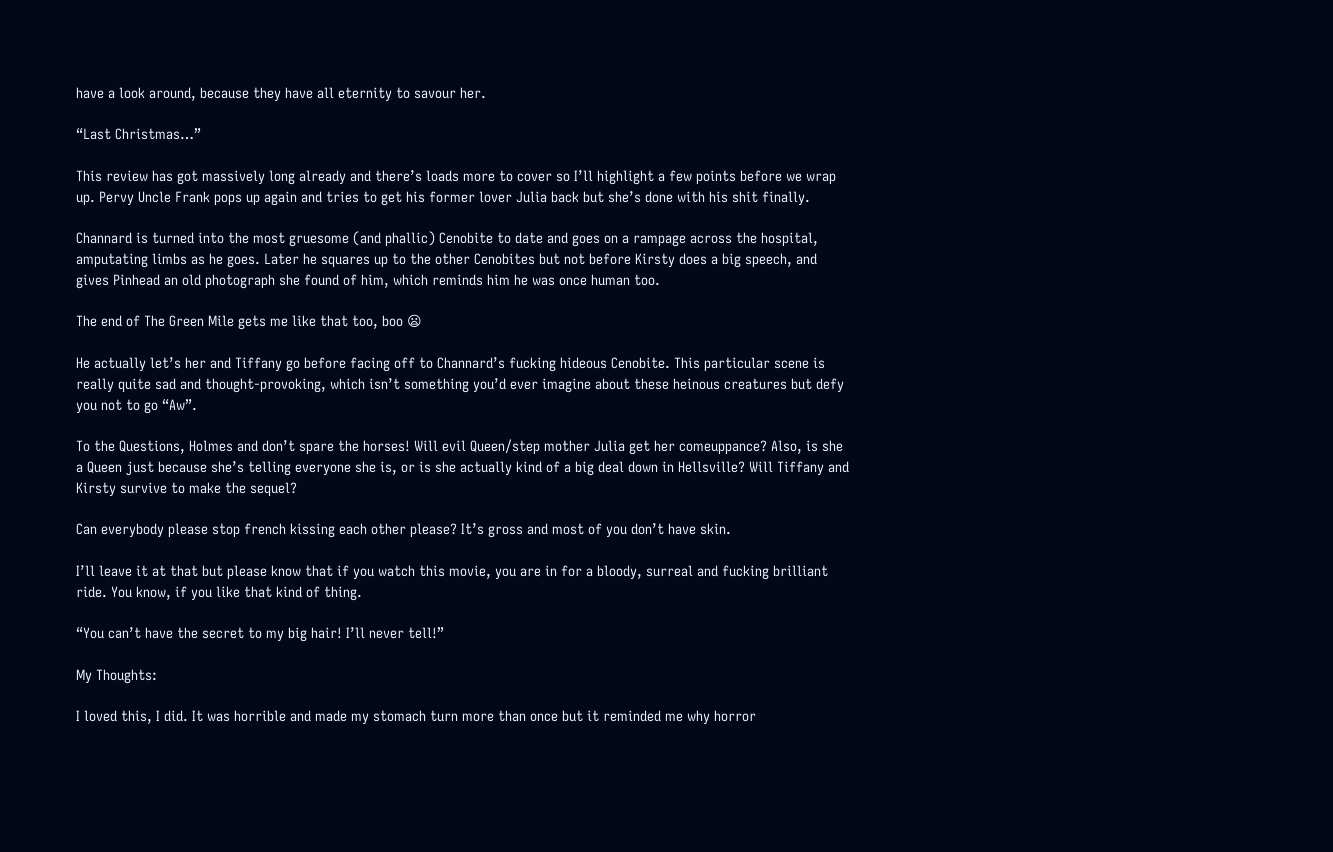have a look around, because they have all eternity to savour her.

“Last Christmas…”

This review has got massively long already and there’s loads more to cover so I’ll highlight a few points before we wrap up. Pervy Uncle Frank pops up again and tries to get his former lover Julia back but she’s done with his shit finally.

Channard is turned into the most gruesome (and phallic) Cenobite to date and goes on a rampage across the hospital, amputating limbs as he goes. Later he squares up to the other Cenobites but not before Kirsty does a big speech, and gives Pinhead an old photograph she found of him, which reminds him he was once human too.

The end of The Green Mile gets me like that too, boo 😦

He actually let’s her and Tiffany go before facing off to Channard’s fucking hideous Cenobite. This particular scene is really quite sad and thought-provoking, which isn’t something you’d ever imagine about these heinous creatures but defy you not to go “Aw”.

To the Questions, Holmes and don’t spare the horses! Will evil Queen/step mother Julia get her comeuppance? Also, is she a Queen just because she’s telling everyone she is, or is she actually kind of a big deal down in Hellsville? Will Tiffany and Kirsty survive to make the sequel?

Can everybody please stop french kissing each other please? It’s gross and most of you don’t have skin.

I’ll leave it at that but please know that if you watch this movie, you are in for a bloody, surreal and fucking brilliant ride. You know, if you like that kind of thing.

“You can’t have the secret to my big hair! I’ll never tell!”

My Thoughts:

I loved this, I did. It was horrible and made my stomach turn more than once but it reminded me why horror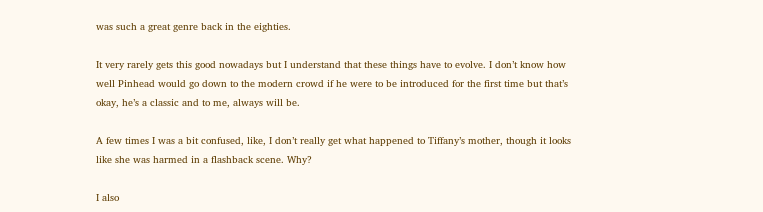was such a great genre back in the eighties.

It very rarely gets this good nowadays but I understand that these things have to evolve. I don’t know how well Pinhead would go down to the modern crowd if he were to be introduced for the first time but that’s okay, he’s a classic and to me, always will be.

A few times I was a bit confused, like, I don’t really get what happened to Tiffany’s mother, though it looks like she was harmed in a flashback scene. Why?

I also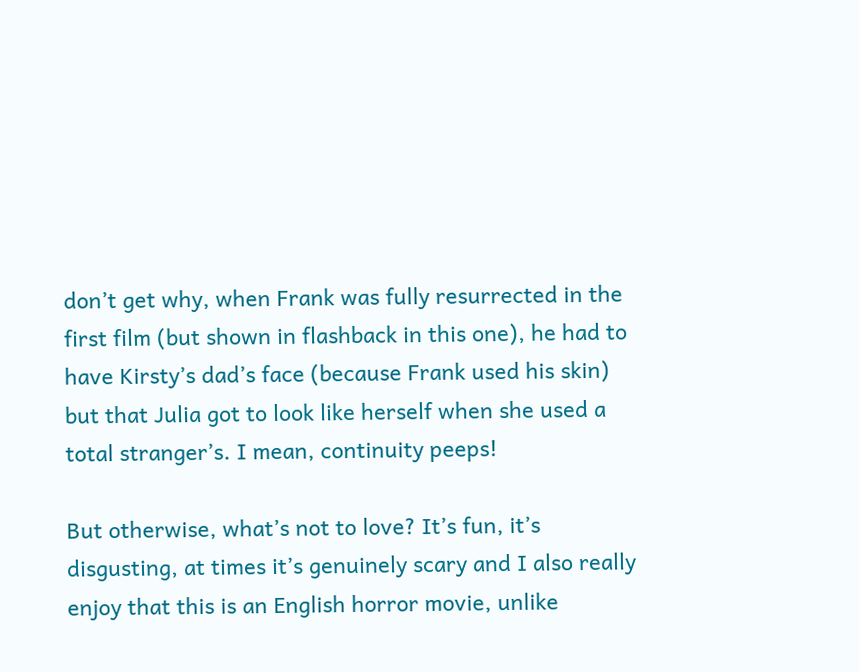don’t get why, when Frank was fully resurrected in the first film (but shown in flashback in this one), he had to have Kirsty’s dad’s face (because Frank used his skin) but that Julia got to look like herself when she used a total stranger’s. I mean, continuity peeps!

But otherwise, what’s not to love? It’s fun, it’s disgusting, at times it’s genuinely scary and I also really enjoy that this is an English horror movie, unlike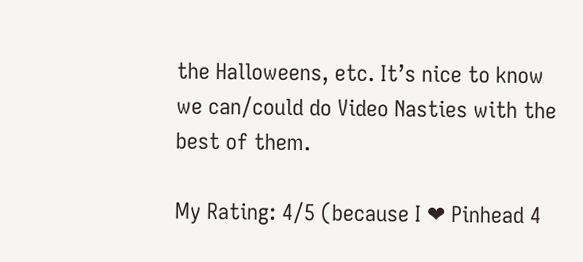the Halloweens, etc. It’s nice to know we can/could do Video Nasties with the best of them.

My Rating: 4/5 (because I ❤ Pinhead 4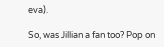eva).

So, was Jillian a fan too? Pop on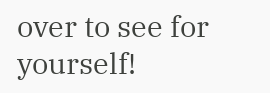over to see for yourself!